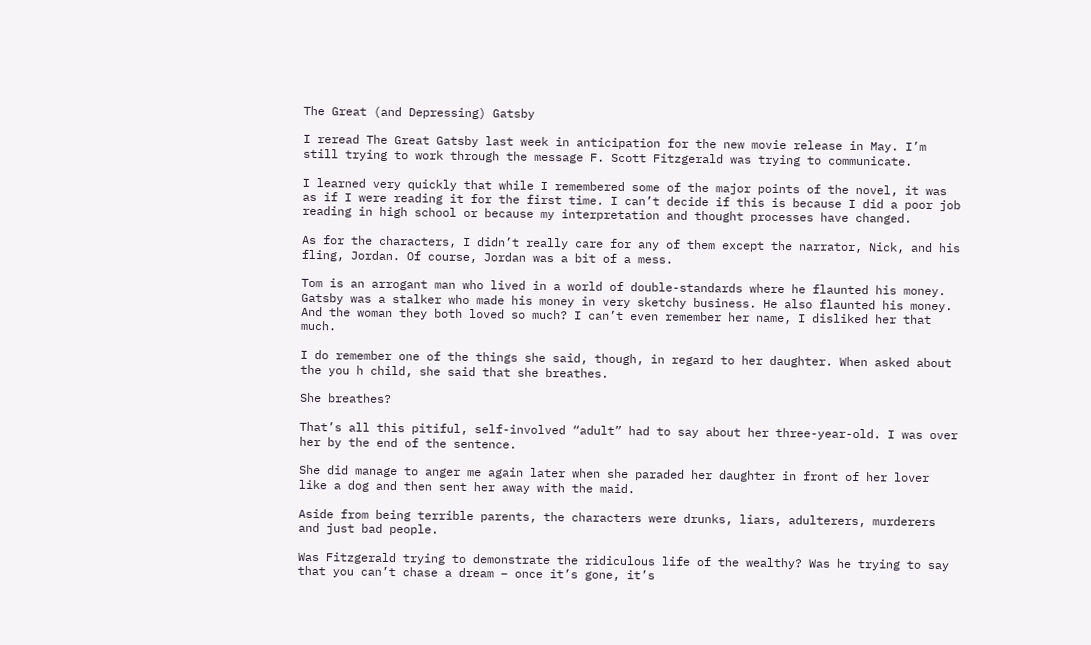The Great (and Depressing) Gatsby

I reread The Great Gatsby last week in anticipation for the new movie release in May. I’m still trying to work through the message F. Scott Fitzgerald was trying to communicate.

I learned very quickly that while I remembered some of the major points of the novel, it was as if I were reading it for the first time. I can’t decide if this is because I did a poor job reading in high school or because my interpretation and thought processes have changed.

As for the characters, I didn’t really care for any of them except the narrator, Nick, and his fling, Jordan. Of course, Jordan was a bit of a mess.

Tom is an arrogant man who lived in a world of double-standards where he flaunted his money. Gatsby was a stalker who made his money in very sketchy business. He also flaunted his money. And the woman they both loved so much? I can’t even remember her name, I disliked her that much.

I do remember one of the things she said, though, in regard to her daughter. When asked about the you h child, she said that she breathes.

She breathes?

That’s all this pitiful, self-involved “adult” had to say about her three-year-old. I was over her by the end of the sentence.

She did manage to anger me again later when she paraded her daughter in front of her lover like a dog and then sent her away with the maid.

Aside from being terrible parents, the characters were drunks, liars, adulterers, murderers and just bad people.

Was Fitzgerald trying to demonstrate the ridiculous life of the wealthy? Was he trying to say that you can’t chase a dream – once it’s gone, it’s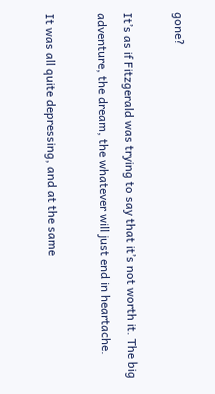gone?

It’s as if Fitzgerald was trying to say that it’s not worth it. The big adventure, the dream, the whatever will just end in heartache.

It was all quite depressing, and at the same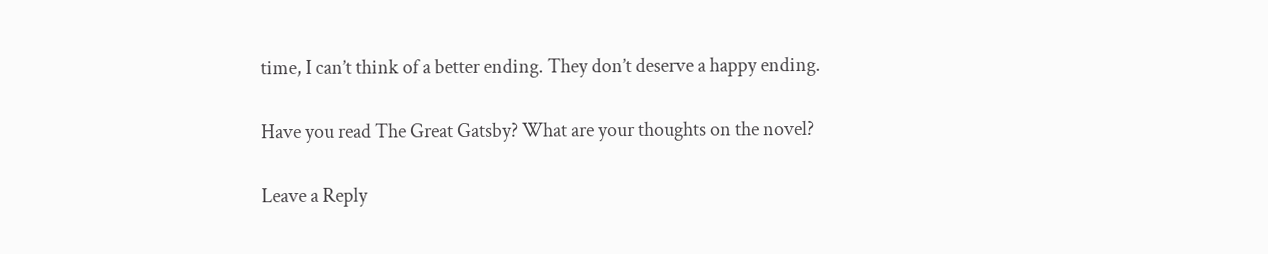time, I can’t think of a better ending. They don’t deserve a happy ending.

Have you read The Great Gatsby? What are your thoughts on the novel?

Leave a Reply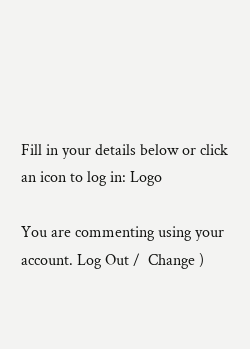Fill in your details below or click an icon to log in: Logo

You are commenting using your account. Log Out /  Change )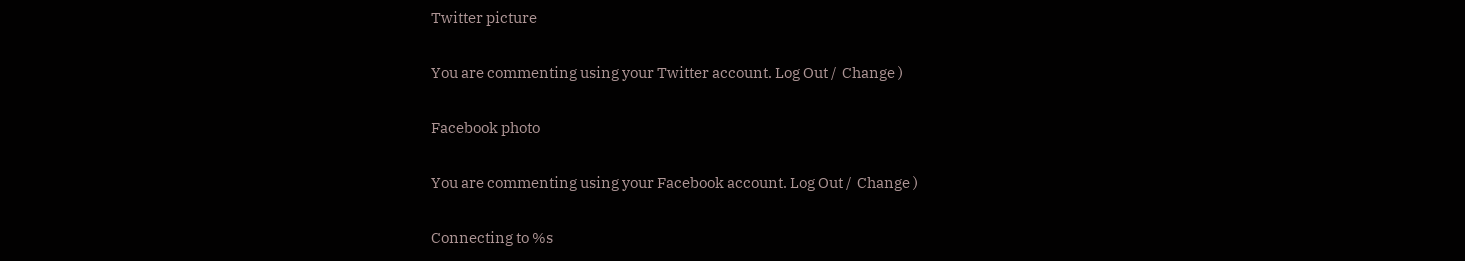Twitter picture

You are commenting using your Twitter account. Log Out /  Change )

Facebook photo

You are commenting using your Facebook account. Log Out /  Change )

Connecting to %s